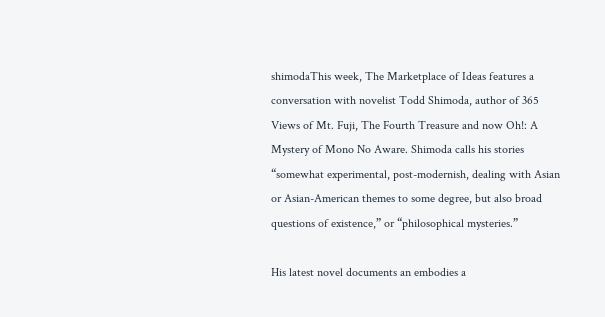shimodaThis week, The Marketplace of Ideas features a conversation with novelist Todd Shimoda, author of 365 Views of Mt. Fuji, The Fourth Treasure and now Oh!: A Mystery of Mono No Aware. Shimoda calls his stories “somewhat experimental, post-modernish, dealing with Asian or Asian-American themes to some degree, but also broad questions of existence,” or “philosophical mysteries.”

His latest novel documents an embodies a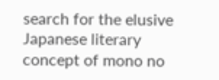search for the elusive Japanese literary concept of mono no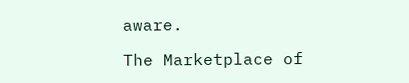aware.

The Marketplace of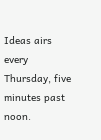Ideas airs every Thursday, five minutes past noon.